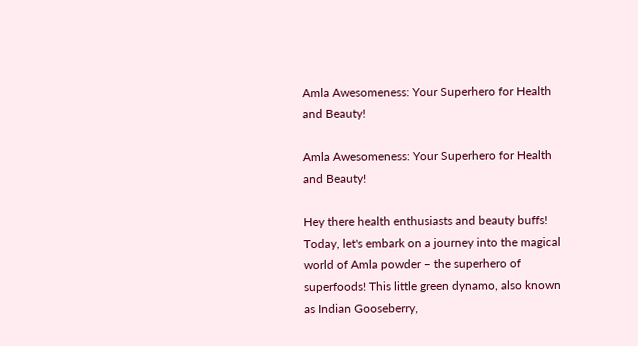Amla Awesomeness: Your Superhero for Health and Beauty!

Amla Awesomeness: Your Superhero for Health and Beauty!

Hey there health enthusiasts and beauty buffs! Today, let's embark on a journey into the magical world of Amla powder – the superhero of superfoods! This little green dynamo, also known as Indian Gooseberry,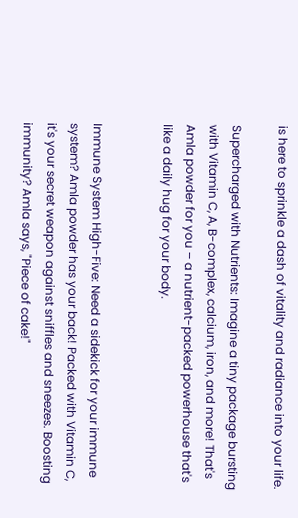is here to sprinkle a dash of vitality and radiance into your life.

Supercharged with Nutrients: Imagine a tiny package bursting with Vitamin C, A, B-complex, calcium, iron, and more! That's Amla powder for you – a nutrient-packed powerhouse that's like a daily hug for your body.


Immune System High-Five: Need a sidekick for your immune system? Amla powder has your back! Packed with Vitamin C, it's your secret weapon against sniffles and sneezes. Boosting immunity? Amla says, "Piece of cake!"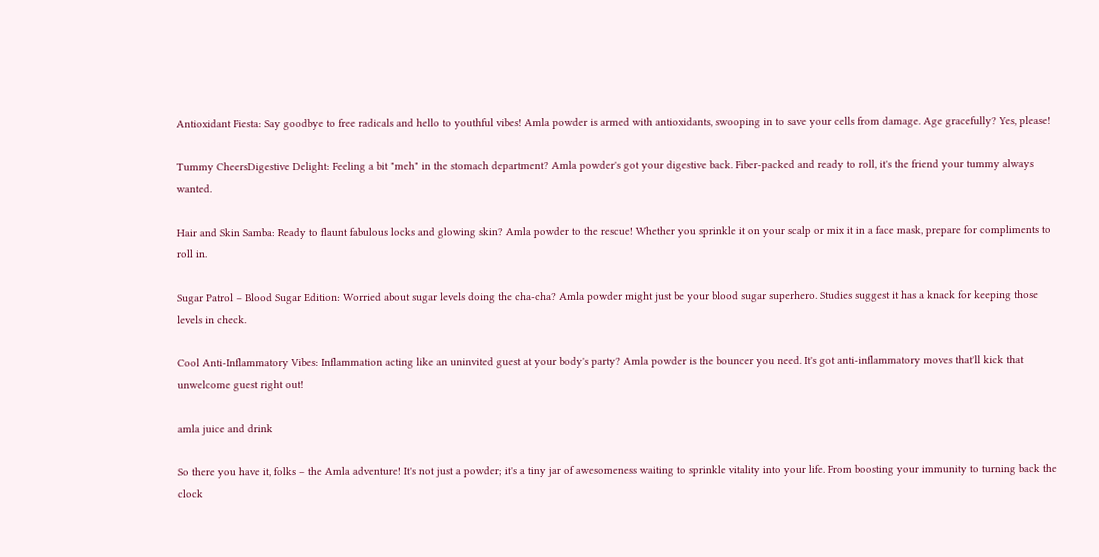Antioxidant Fiesta: Say goodbye to free radicals and hello to youthful vibes! Amla powder is armed with antioxidants, swooping in to save your cells from damage. Age gracefully? Yes, please!

Tummy CheersDigestive Delight: Feeling a bit "meh" in the stomach department? Amla powder's got your digestive back. Fiber-packed and ready to roll, it's the friend your tummy always wanted.

Hair and Skin Samba: Ready to flaunt fabulous locks and glowing skin? Amla powder to the rescue! Whether you sprinkle it on your scalp or mix it in a face mask, prepare for compliments to roll in.

Sugar Patrol – Blood Sugar Edition: Worried about sugar levels doing the cha-cha? Amla powder might just be your blood sugar superhero. Studies suggest it has a knack for keeping those levels in check.

Cool Anti-Inflammatory Vibes: Inflammation acting like an uninvited guest at your body's party? Amla powder is the bouncer you need. It's got anti-inflammatory moves that'll kick that unwelcome guest right out!

amla juice and drink

So there you have it, folks – the Amla adventure! It's not just a powder; it's a tiny jar of awesomeness waiting to sprinkle vitality into your life. From boosting your immunity to turning back the clock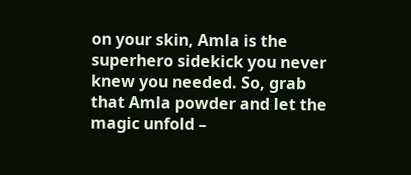on your skin, Amla is the superhero sidekick you never knew you needed. So, grab that Amla powder and let the magic unfold –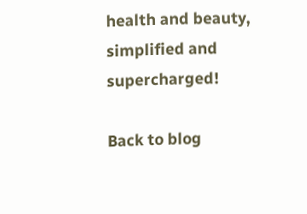health and beauty, simplified and supercharged!

Back to blog